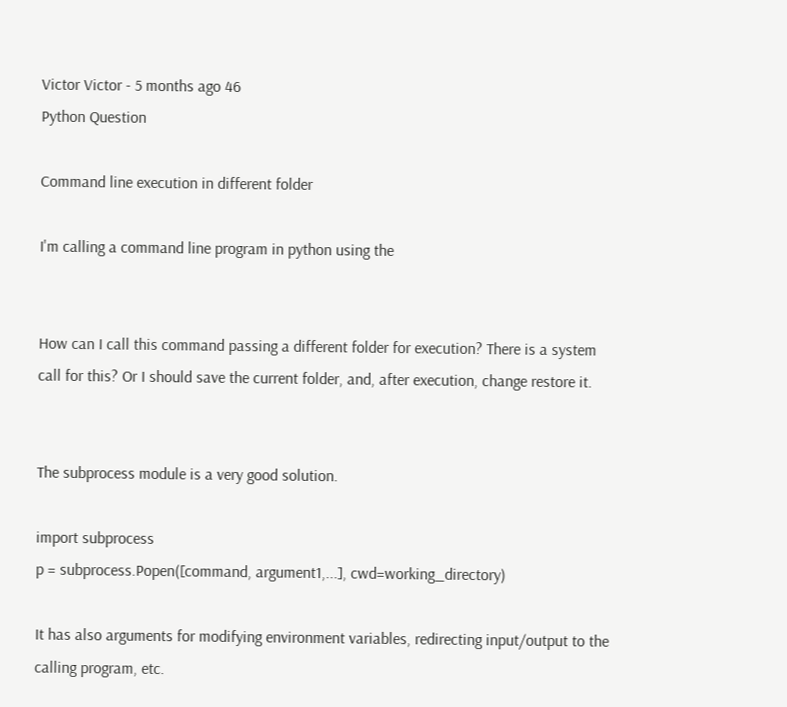Victor Victor - 5 months ago 46
Python Question

Command line execution in different folder

I'm calling a command line program in python using the


How can I call this command passing a different folder for execution? There is a system call for this? Or I should save the current folder, and, after execution, change restore it.


The subprocess module is a very good solution.

import subprocess
p = subprocess.Popen([command, argument1,...], cwd=working_directory)

It has also arguments for modifying environment variables, redirecting input/output to the calling program, etc.